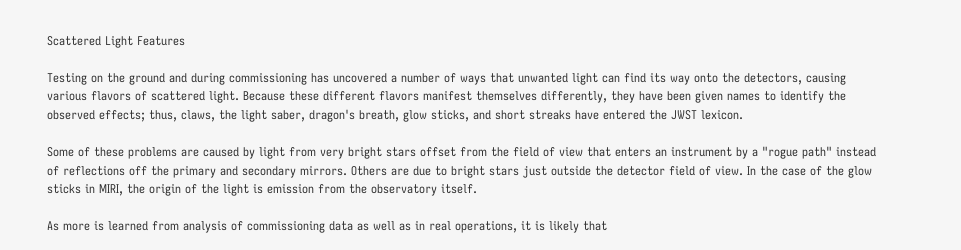Scattered Light Features

Testing on the ground and during commissioning has uncovered a number of ways that unwanted light can find its way onto the detectors, causing various flavors of scattered light. Because these different flavors manifest themselves differently, they have been given names to identify the observed effects; thus, claws, the light saber, dragon's breath, glow sticks, and short streaks have entered the JWST lexicon.

Some of these problems are caused by light from very bright stars offset from the field of view that enters an instrument by a "rogue path" instead of reflections off the primary and secondary mirrors. Others are due to bright stars just outside the detector field of view. In the case of the glow sticks in MIRI, the origin of the light is emission from the observatory itself.

As more is learned from analysis of commissioning data as well as in real operations, it is likely that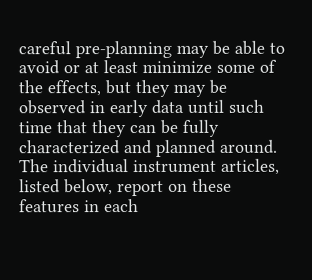careful pre-planning may be able to avoid or at least minimize some of the effects, but they may be observed in early data until such time that they can be fully characterized and planned around. The individual instrument articles, listed below, report on these features in each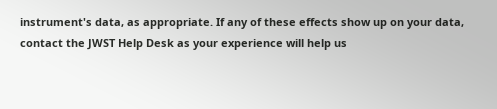instrument's data, as appropriate. If any of these effects show up on your data, contact the JWST Help Desk as your experience will help us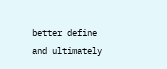better define and ultimately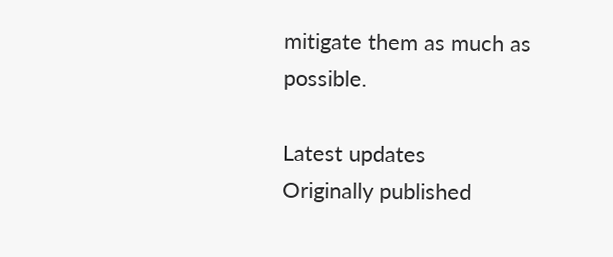mitigate them as much as possible.

Latest updates
Originally published